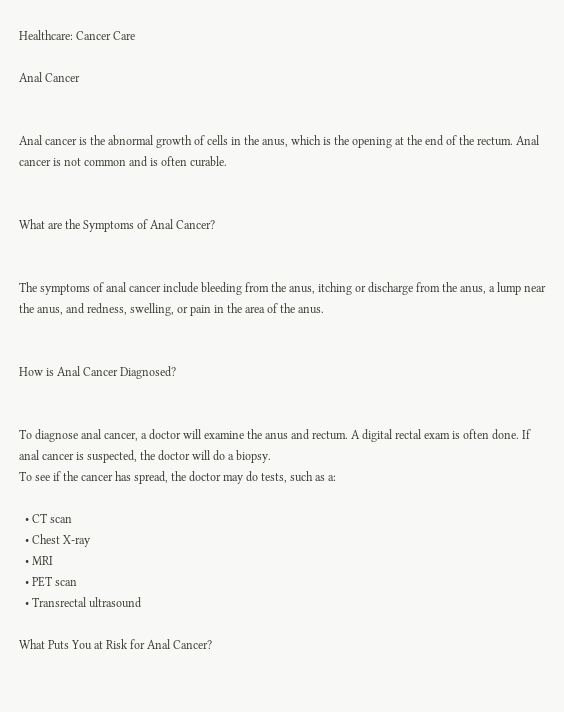Healthcare: Cancer Care

Anal Cancer


Anal cancer is the abnormal growth of cells in the anus, which is the opening at the end of the rectum. Anal cancer is not common and is often curable.


What are the Symptoms of Anal Cancer?


The symptoms of anal cancer include bleeding from the anus, itching or discharge from the anus, a lump near the anus, and redness, swelling, or pain in the area of the anus.


How is Anal Cancer Diagnosed?


To diagnose anal cancer, a doctor will examine the anus and rectum. A digital rectal exam is often done. If anal cancer is suspected, the doctor will do a biopsy.
To see if the cancer has spread, the doctor may do tests, such as a:

  • CT scan
  • Chest X-ray
  • MRI
  • PET scan
  • Transrectal ultrasound

What Puts You at Risk for Anal Cancer?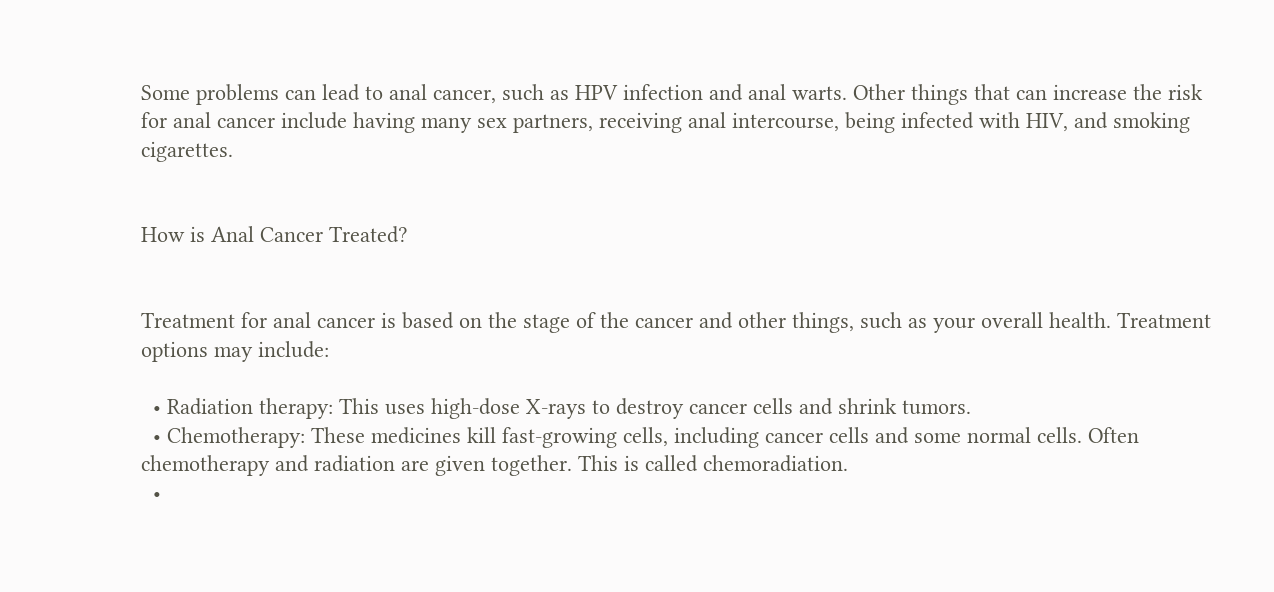Some problems can lead to anal cancer, such as HPV infection and anal warts. Other things that can increase the risk for anal cancer include having many sex partners, receiving anal intercourse, being infected with HIV, and smoking cigarettes.


How is Anal Cancer Treated?


Treatment for anal cancer is based on the stage of the cancer and other things, such as your overall health. Treatment options may include:

  • Radiation therapy: This uses high-dose X-rays to destroy cancer cells and shrink tumors.
  • Chemotherapy: These medicines kill fast-growing cells, including cancer cells and some normal cells. Often chemotherapy and radiation are given together. This is called chemoradiation.
  •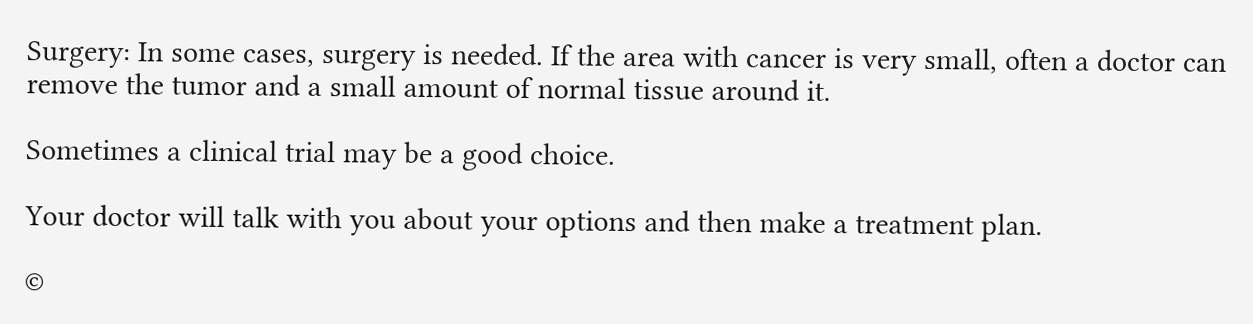Surgery: In some cases, surgery is needed. If the area with cancer is very small, often a doctor can remove the tumor and a small amount of normal tissue around it.

Sometimes a clinical trial may be a good choice.

Your doctor will talk with you about your options and then make a treatment plan.

©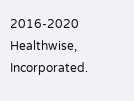2016-2020 Healthwise, Incorporated.